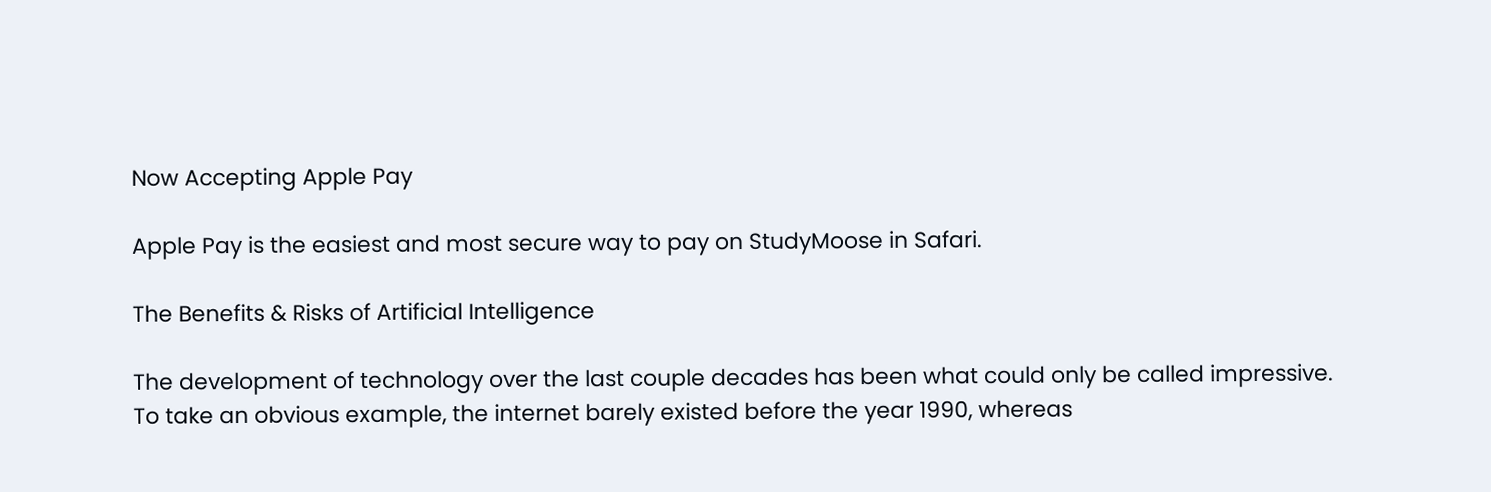Now Accepting Apple Pay

Apple Pay is the easiest and most secure way to pay on StudyMoose in Safari.

The Benefits & Risks of Artificial Intelligence

The development of technology over the last couple decades has been what could only be called impressive. To take an obvious example, the internet barely existed before the year 1990, whereas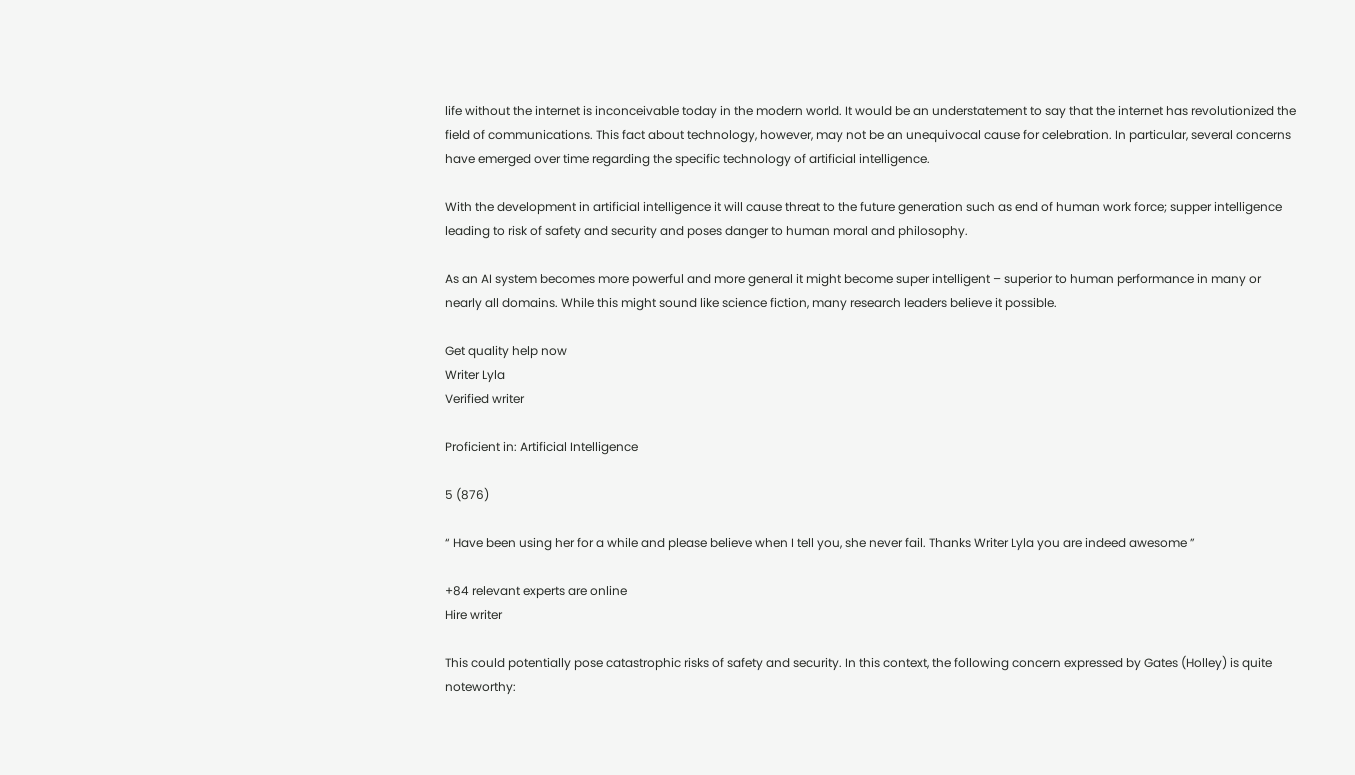life without the internet is inconceivable today in the modern world. It would be an understatement to say that the internet has revolutionized the field of communications. This fact about technology, however, may not be an unequivocal cause for celebration. In particular, several concerns have emerged over time regarding the specific technology of artificial intelligence.

With the development in artificial intelligence it will cause threat to the future generation such as end of human work force; supper intelligence leading to risk of safety and security and poses danger to human moral and philosophy.

As an AI system becomes more powerful and more general it might become super intelligent – superior to human performance in many or nearly all domains. While this might sound like science fiction, many research leaders believe it possible.

Get quality help now
Writer Lyla
Verified writer

Proficient in: Artificial Intelligence

5 (876)

“ Have been using her for a while and please believe when I tell you, she never fail. Thanks Writer Lyla you are indeed awesome ”

+84 relevant experts are online
Hire writer

This could potentially pose catastrophic risks of safety and security. In this context, the following concern expressed by Gates (Holley) is quite noteworthy: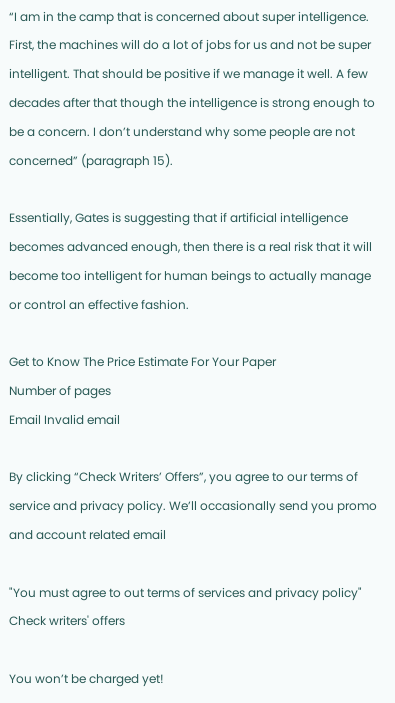“I am in the camp that is concerned about super intelligence. First, the machines will do a lot of jobs for us and not be super intelligent. That should be positive if we manage it well. A few decades after that though the intelligence is strong enough to be a concern. I don’t understand why some people are not concerned” (paragraph 15).

Essentially, Gates is suggesting that if artificial intelligence becomes advanced enough, then there is a real risk that it will become too intelligent for human beings to actually manage or control an effective fashion.

Get to Know The Price Estimate For Your Paper
Number of pages
Email Invalid email

By clicking “Check Writers’ Offers”, you agree to our terms of service and privacy policy. We’ll occasionally send you promo and account related email

"You must agree to out terms of services and privacy policy"
Check writers' offers

You won’t be charged yet!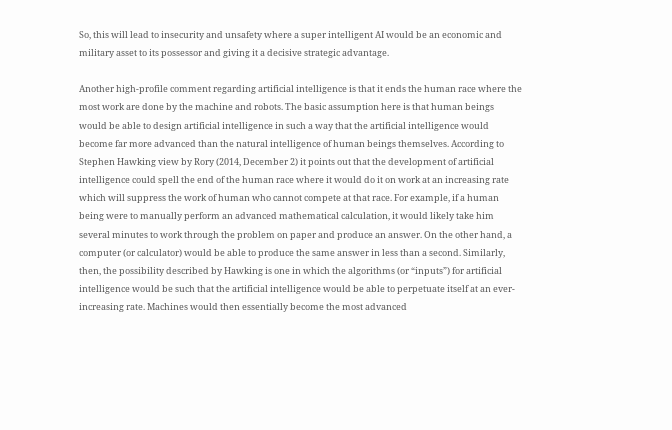So, this will lead to insecurity and unsafety where a super intelligent AI would be an economic and military asset to its possessor and giving it a decisive strategic advantage.

Another high-profile comment regarding artificial intelligence is that it ends the human race where the most work are done by the machine and robots. The basic assumption here is that human beings would be able to design artificial intelligence in such a way that the artificial intelligence would become far more advanced than the natural intelligence of human beings themselves. According to Stephen Hawking view by Rory (2014, December 2) it points out that the development of artificial intelligence could spell the end of the human race where it would do it on work at an increasing rate which will suppress the work of human who cannot compete at that race. For example, if a human being were to manually perform an advanced mathematical calculation, it would likely take him several minutes to work through the problem on paper and produce an answer. On the other hand, a computer (or calculator) would be able to produce the same answer in less than a second. Similarly, then, the possibility described by Hawking is one in which the algorithms (or “inputs”) for artificial intelligence would be such that the artificial intelligence would be able to perpetuate itself at an ever-increasing rate. Machines would then essentially become the most advanced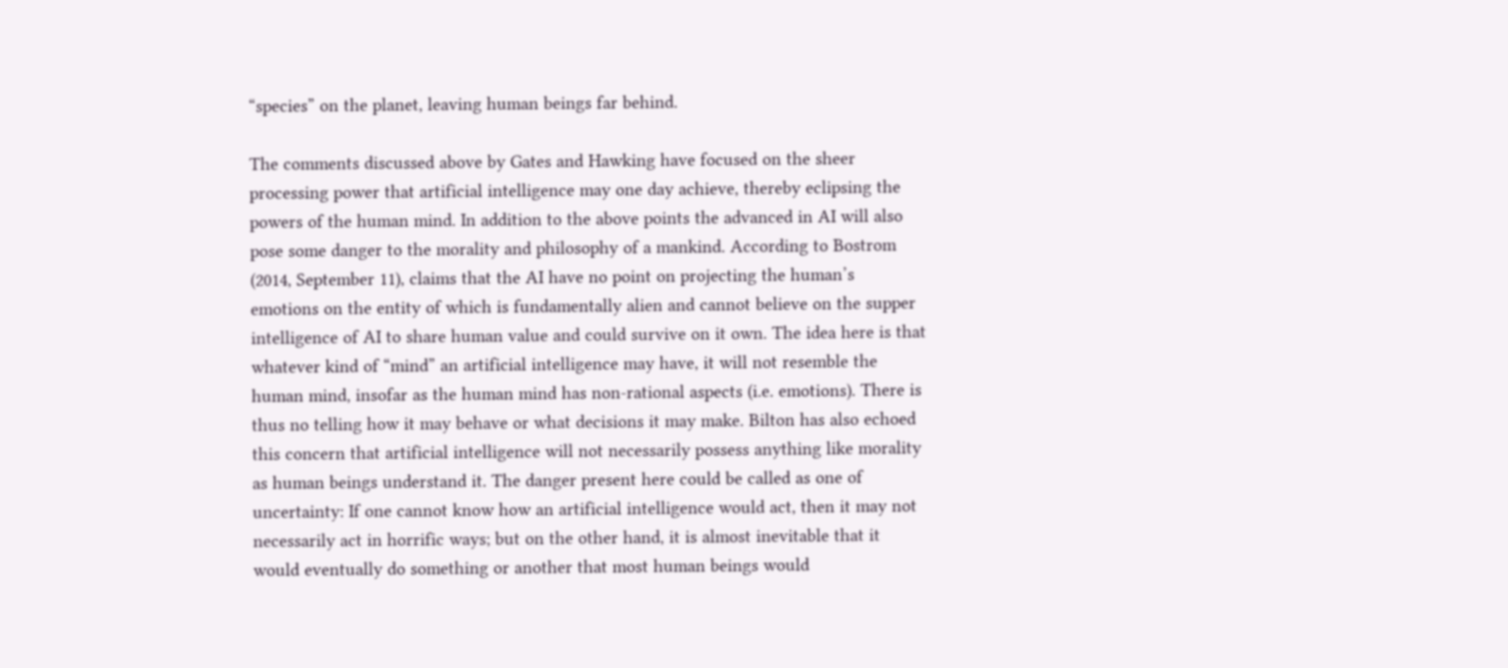“species” on the planet, leaving human beings far behind.

The comments discussed above by Gates and Hawking have focused on the sheer processing power that artificial intelligence may one day achieve, thereby eclipsing the powers of the human mind. In addition to the above points the advanced in AI will also pose some danger to the morality and philosophy of a mankind. According to Bostrom (2014, September 11), claims that the AI have no point on projecting the human’s emotions on the entity of which is fundamentally alien and cannot believe on the supper intelligence of AI to share human value and could survive on it own. The idea here is that whatever kind of “mind” an artificial intelligence may have, it will not resemble the human mind, insofar as the human mind has non-rational aspects (i.e. emotions). There is thus no telling how it may behave or what decisions it may make. Bilton has also echoed this concern that artificial intelligence will not necessarily possess anything like morality as human beings understand it. The danger present here could be called as one of uncertainty: If one cannot know how an artificial intelligence would act, then it may not necessarily act in horrific ways; but on the other hand, it is almost inevitable that it would eventually do something or another that most human beings would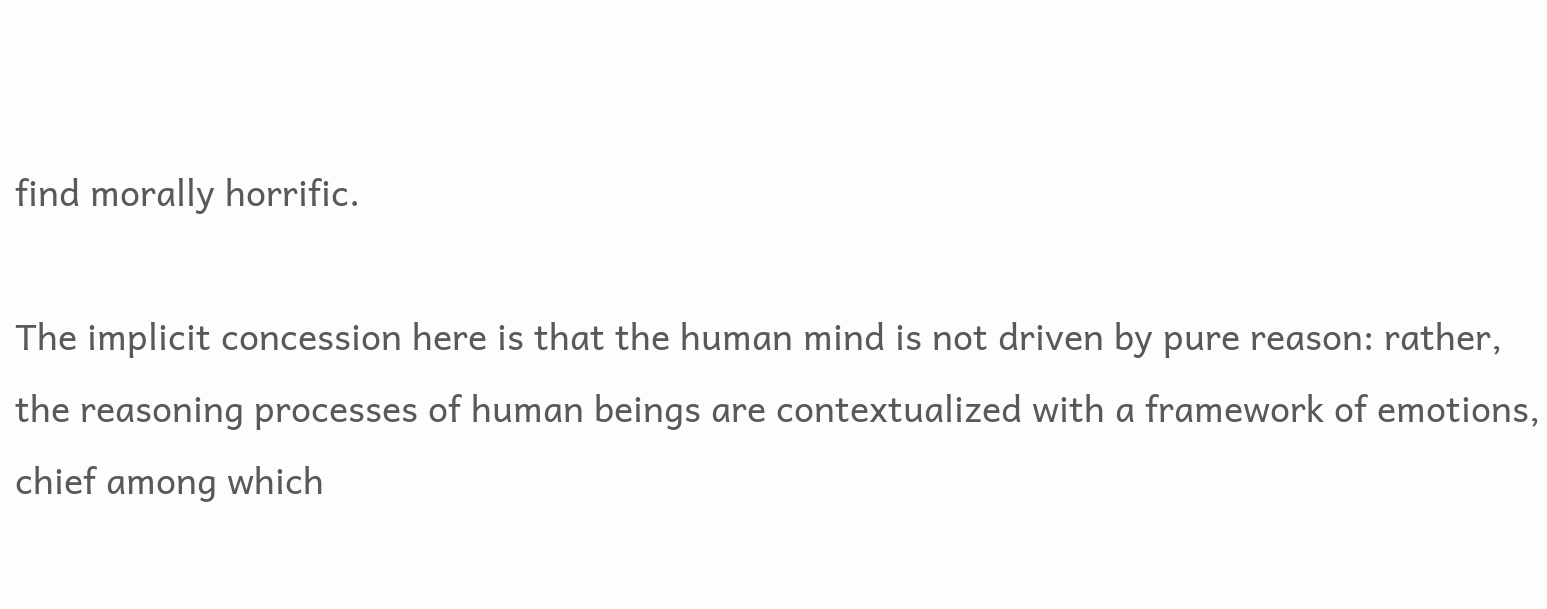find morally horrific.

The implicit concession here is that the human mind is not driven by pure reason: rather, the reasoning processes of human beings are contextualized with a framework of emotions, chief among which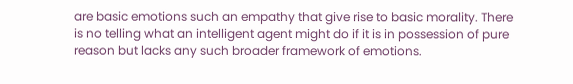are basic emotions such an empathy that give rise to basic morality. There is no telling what an intelligent agent might do if it is in possession of pure reason but lacks any such broader framework of emotions.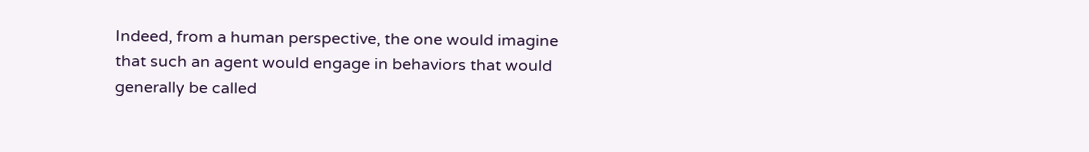Indeed, from a human perspective, the one would imagine that such an agent would engage in behaviors that would generally be called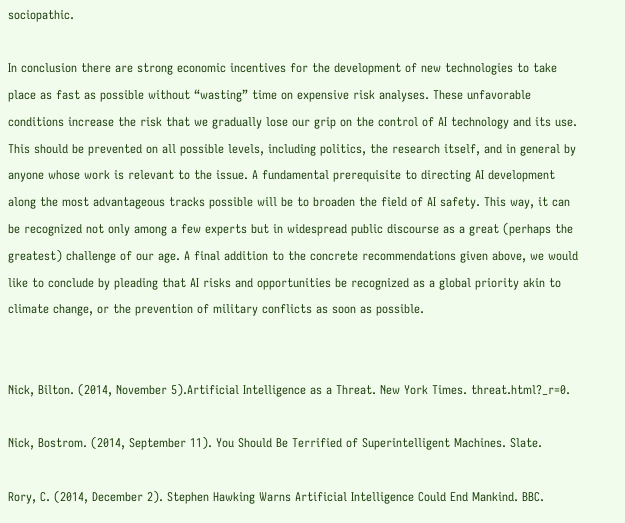sociopathic.

In conclusion there are strong economic incentives for the development of new technologies to take place as fast as possible without “wasting” time on expensive risk analyses. These unfavorable conditions increase the risk that we gradually lose our grip on the control of AI technology and its use. This should be prevented on all possible levels, including politics, the research itself, and in general by anyone whose work is relevant to the issue. A fundamental prerequisite to directing AI development along the most advantageous tracks possible will be to broaden the field of AI safety. This way, it can be recognized not only among a few experts but in widespread public discourse as a great (perhaps the greatest) challenge of our age. A final addition to the concrete recommendations given above, we would like to conclude by pleading that AI risks and opportunities be recognized as a global priority akin to climate change, or the prevention of military conflicts as soon as possible.


Nick, Bilton. (2014, November 5).Artificial Intelligence as a Threat. New York Times. threat.html?_r=0.

Nick, Bostrom. (2014, September 11). You Should Be Terrified of Superintelligent Machines. Slate.

Rory, C. (2014, December 2). Stephen Hawking Warns Artificial Intelligence Could End Mankind. BBC.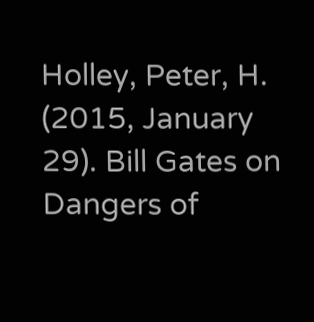Holley, Peter, H. (2015, January 29). Bill Gates on Dangers of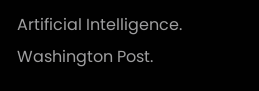Artificial Intelligence. Washington Post.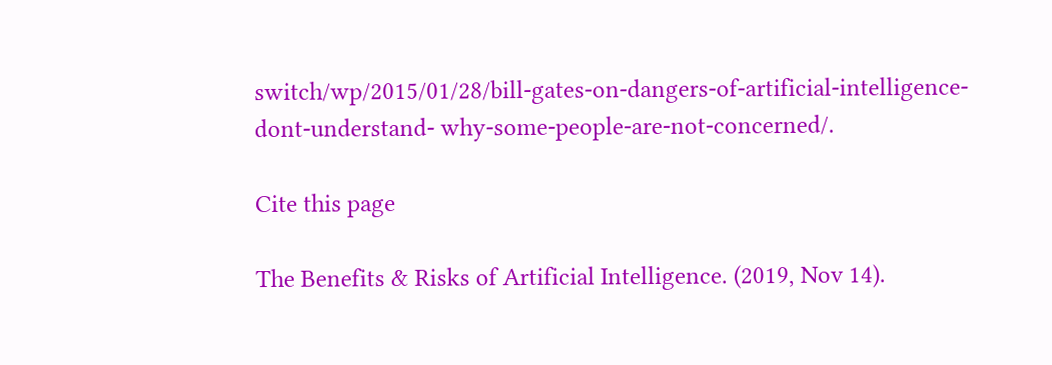switch/wp/2015/01/28/bill-gates-on-dangers-of-artificial-intelligence-dont-understand- why-some-people-are-not-concerned/.

Cite this page

The Benefits & Risks of Artificial Intelligence. (2019, Nov 14).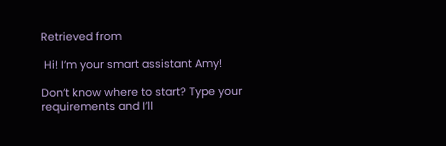Retrieved from

 Hi! I’m your smart assistant Amy!

Don’t know where to start? Type your requirements and I’ll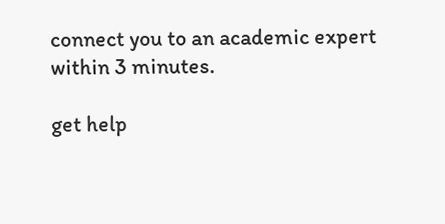connect you to an academic expert within 3 minutes.

get help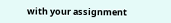with your assignment